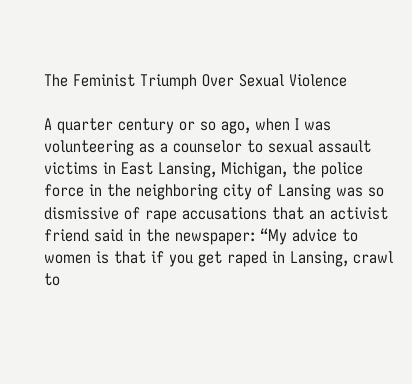The Feminist Triumph Over Sexual Violence

A quarter century or so ago, when I was volunteering as a counselor to sexual assault victims in East Lansing, Michigan, the police force in the neighboring city of Lansing was so dismissive of rape accusations that an activist friend said in the newspaper: “My advice to women is that if you get raped in Lansing, crawl to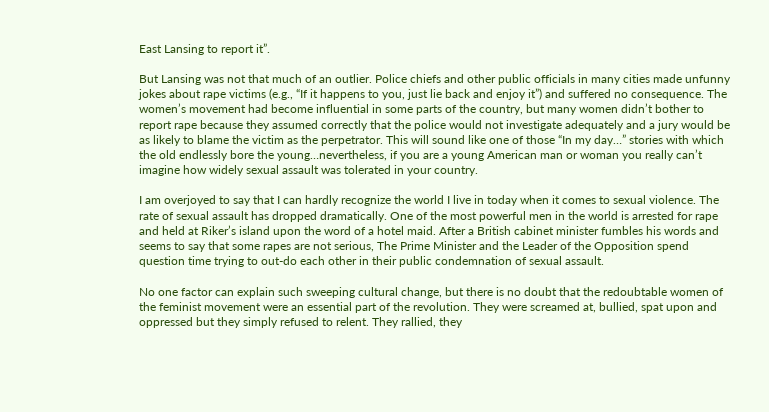East Lansing to report it”.

But Lansing was not that much of an outlier. Police chiefs and other public officials in many cities made unfunny jokes about rape victims (e.g., “If it happens to you, just lie back and enjoy it”) and suffered no consequence. The women’s movement had become influential in some parts of the country, but many women didn’t bother to report rape because they assumed correctly that the police would not investigate adequately and a jury would be as likely to blame the victim as the perpetrator. This will sound like one of those “In my day…” stories with which the old endlessly bore the young…nevertheless, if you are a young American man or woman you really can’t imagine how widely sexual assault was tolerated in your country.

I am overjoyed to say that I can hardly recognize the world I live in today when it comes to sexual violence. The rate of sexual assault has dropped dramatically. One of the most powerful men in the world is arrested for rape and held at Riker’s island upon the word of a hotel maid. After a British cabinet minister fumbles his words and seems to say that some rapes are not serious, The Prime Minister and the Leader of the Opposition spend question time trying to out-do each other in their public condemnation of sexual assault.

No one factor can explain such sweeping cultural change, but there is no doubt that the redoubtable women of the feminist movement were an essential part of the revolution. They were screamed at, bullied, spat upon and oppressed but they simply refused to relent. They rallied, they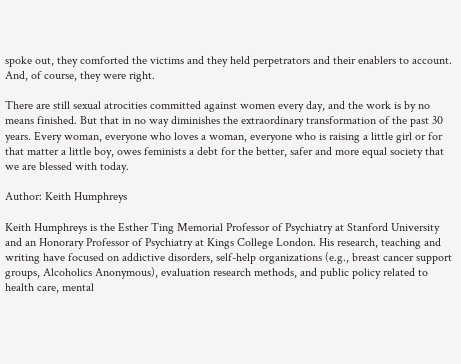spoke out, they comforted the victims and they held perpetrators and their enablers to account. And, of course, they were right.

There are still sexual atrocities committed against women every day, and the work is by no means finished. But that in no way diminishes the extraordinary transformation of the past 30 years. Every woman, everyone who loves a woman, everyone who is raising a little girl or for that matter a little boy, owes feminists a debt for the better, safer and more equal society that we are blessed with today.

Author: Keith Humphreys

Keith Humphreys is the Esther Ting Memorial Professor of Psychiatry at Stanford University and an Honorary Professor of Psychiatry at Kings College London. His research, teaching and writing have focused on addictive disorders, self-help organizations (e.g., breast cancer support groups, Alcoholics Anonymous), evaluation research methods, and public policy related to health care, mental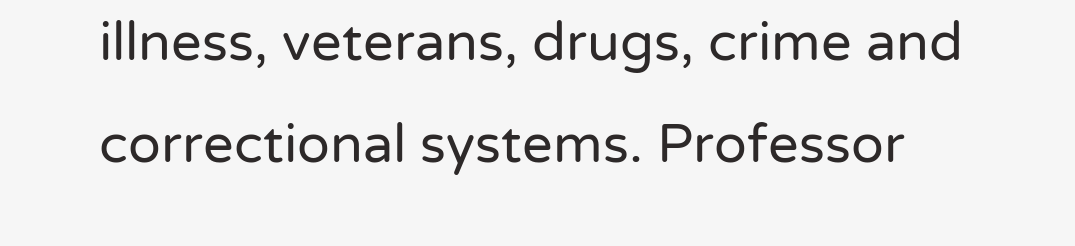illness, veterans, drugs, crime and correctional systems. Professor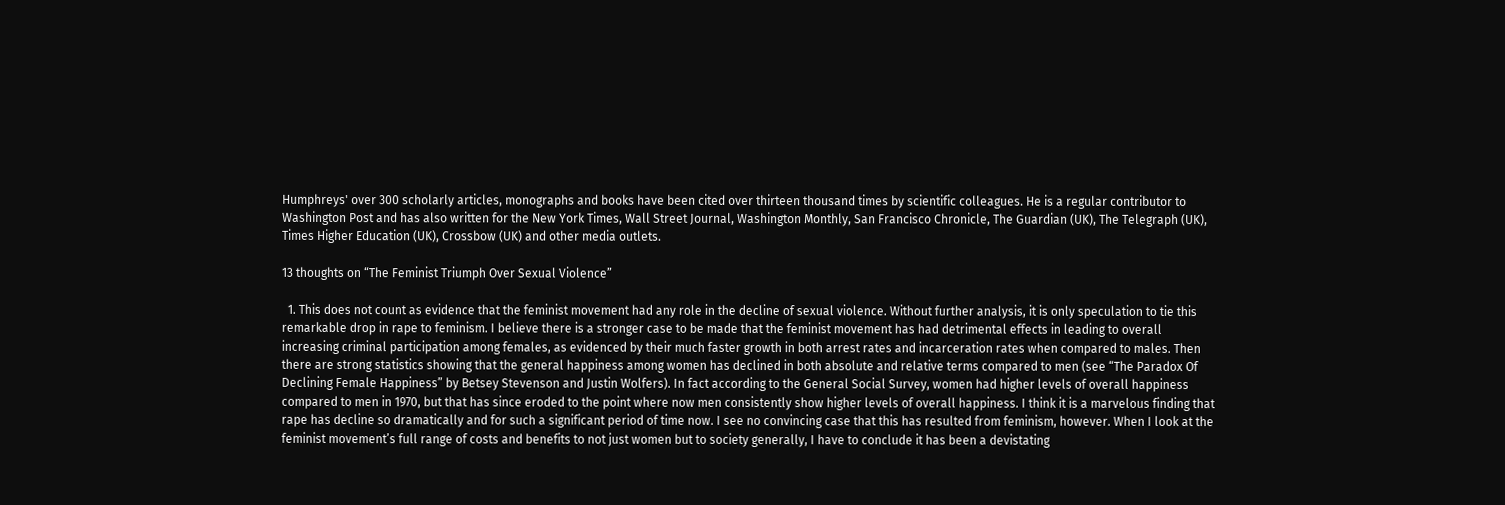Humphreys' over 300 scholarly articles, monographs and books have been cited over thirteen thousand times by scientific colleagues. He is a regular contributor to Washington Post and has also written for the New York Times, Wall Street Journal, Washington Monthly, San Francisco Chronicle, The Guardian (UK), The Telegraph (UK), Times Higher Education (UK), Crossbow (UK) and other media outlets.

13 thoughts on “The Feminist Triumph Over Sexual Violence”

  1. This does not count as evidence that the feminist movement had any role in the decline of sexual violence. Without further analysis, it is only speculation to tie this remarkable drop in rape to feminism. I believe there is a stronger case to be made that the feminist movement has had detrimental effects in leading to overall increasing criminal participation among females, as evidenced by their much faster growth in both arrest rates and incarceration rates when compared to males. Then there are strong statistics showing that the general happiness among women has declined in both absolute and relative terms compared to men (see “The Paradox Of Declining Female Happiness” by Betsey Stevenson and Justin Wolfers). In fact according to the General Social Survey, women had higher levels of overall happiness compared to men in 1970, but that has since eroded to the point where now men consistently show higher levels of overall happiness. I think it is a marvelous finding that rape has decline so dramatically and for such a significant period of time now. I see no convincing case that this has resulted from feminism, however. When I look at the feminist movement’s full range of costs and benefits to not just women but to society generally, I have to conclude it has been a devistating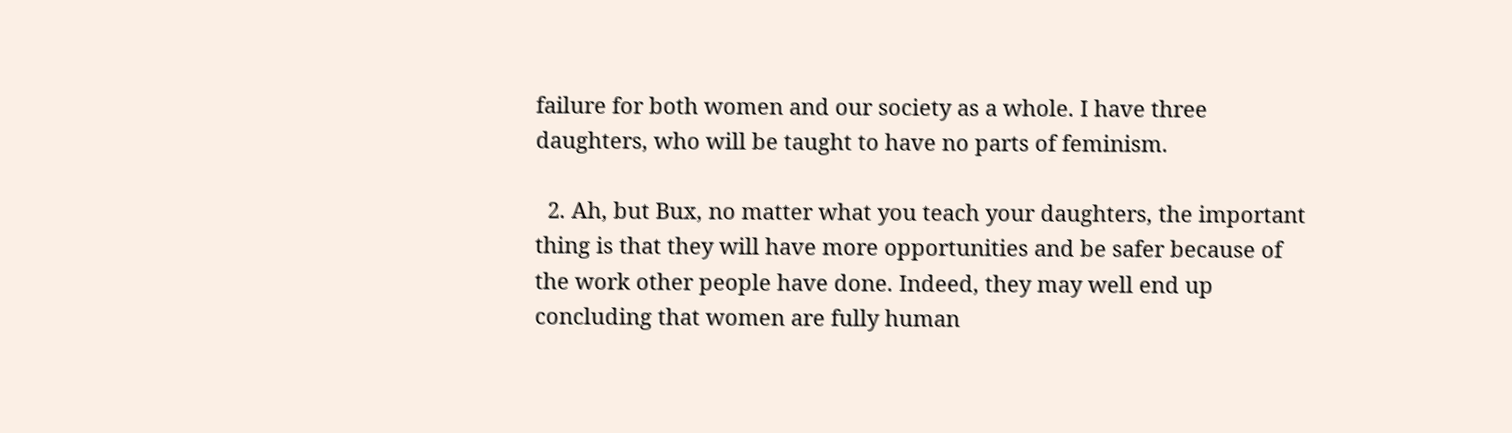failure for both women and our society as a whole. I have three daughters, who will be taught to have no parts of feminism.

  2. Ah, but Bux, no matter what you teach your daughters, the important thing is that they will have more opportunities and be safer because of the work other people have done. Indeed, they may well end up concluding that women are fully human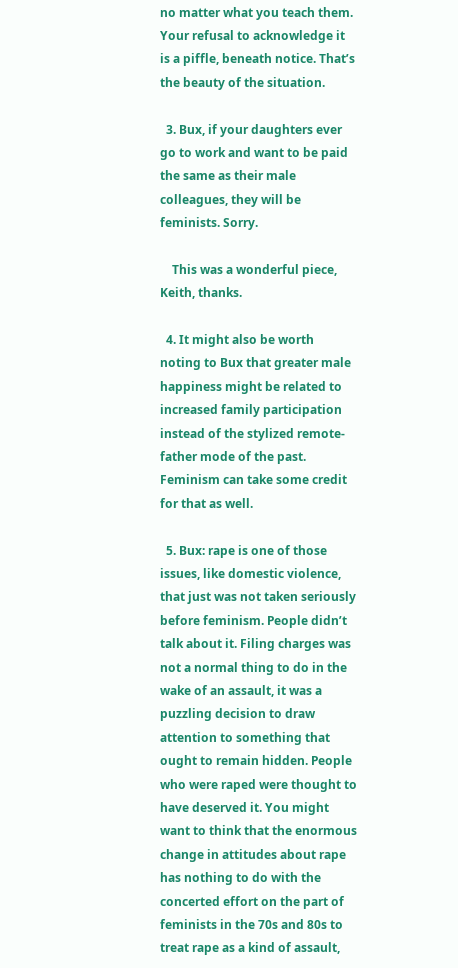no matter what you teach them. Your refusal to acknowledge it is a piffle, beneath notice. That’s the beauty of the situation.

  3. Bux, if your daughters ever go to work and want to be paid the same as their male colleagues, they will be feminists. Sorry.

    This was a wonderful piece, Keith, thanks.

  4. It might also be worth noting to Bux that greater male happiness might be related to increased family participation instead of the stylized remote-father mode of the past. Feminism can take some credit for that as well.

  5. Bux: rape is one of those issues, like domestic violence, that just was not taken seriously before feminism. People didn’t talk about it. Filing charges was not a normal thing to do in the wake of an assault, it was a puzzling decision to draw attention to something that ought to remain hidden. People who were raped were thought to have deserved it. You might want to think that the enormous change in attitudes about rape has nothing to do with the concerted effort on the part of feminists in the 70s and 80s to treat rape as a kind of assault,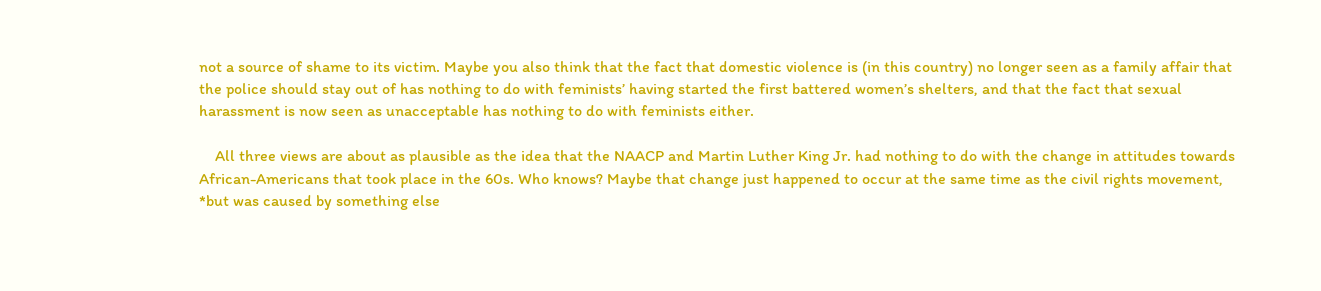not a source of shame to its victim. Maybe you also think that the fact that domestic violence is (in this country) no longer seen as a family affair that the police should stay out of has nothing to do with feminists’ having started the first battered women’s shelters, and that the fact that sexual harassment is now seen as unacceptable has nothing to do with feminists either.

    All three views are about as plausible as the idea that the NAACP and Martin Luther King Jr. had nothing to do with the change in attitudes towards African-Americans that took place in the 60s. Who knows? Maybe that change just happened to occur at the same time as the civil rights movement, *but was caused by something else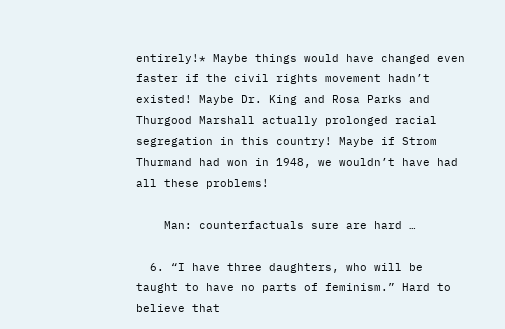entirely!* Maybe things would have changed even faster if the civil rights movement hadn’t existed! Maybe Dr. King and Rosa Parks and Thurgood Marshall actually prolonged racial segregation in this country! Maybe if Strom Thurmand had won in 1948, we wouldn’t have had all these problems!

    Man: counterfactuals sure are hard …

  6. “I have three daughters, who will be taught to have no parts of feminism.” Hard to believe that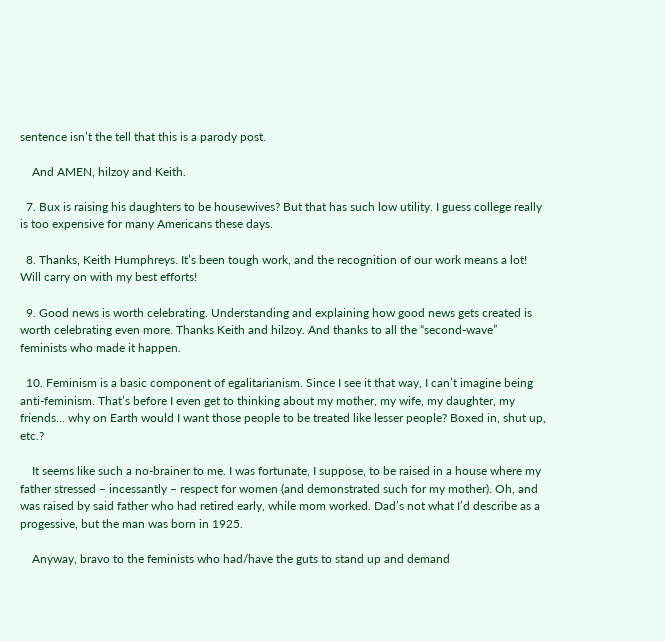sentence isn’t the tell that this is a parody post.

    And AMEN, hilzoy and Keith.

  7. Bux is raising his daughters to be housewives? But that has such low utility. I guess college really is too expensive for many Americans these days.

  8. Thanks, Keith Humphreys. It’s been tough work, and the recognition of our work means a lot! Will carry on with my best efforts!

  9. Good news is worth celebrating. Understanding and explaining how good news gets created is worth celebrating even more. Thanks Keith and hilzoy. And thanks to all the “second-wave” feminists who made it happen.

  10. Feminism is a basic component of egalitarianism. Since I see it that way, I can’t imagine being anti-feminism. That’s before I even get to thinking about my mother, my wife, my daughter, my friends… why on Earth would I want those people to be treated like lesser people? Boxed in, shut up, etc.?

    It seems like such a no-brainer to me. I was fortunate, I suppose, to be raised in a house where my father stressed – incessantly – respect for women (and demonstrated such for my mother). Oh, and was raised by said father who had retired early, while mom worked. Dad’s not what I’d describe as a progessive, but the man was born in 1925.

    Anyway, bravo to the feminists who had/have the guts to stand up and demand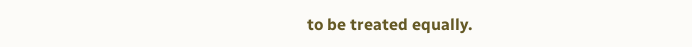to be treated equally.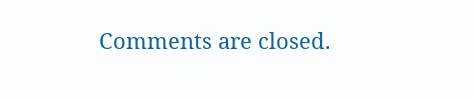Comments are closed.